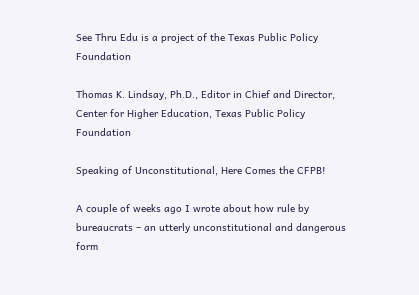See Thru Edu is a project of the Texas Public Policy Foundation

Thomas K. Lindsay, Ph.D., Editor in Chief and Director, Center for Higher Education, Texas Public Policy Foundation

Speaking of Unconstitutional, Here Comes the CFPB!

A couple of weeks ago I wrote about how rule by bureaucrats – an utterly unconstitutional and dangerous form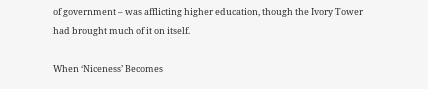of government – was afflicting higher education, though the Ivory Tower had brought much of it on itself.

When ‘Niceness’ Becomes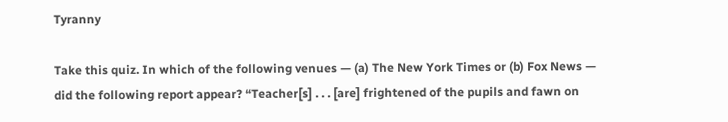Tyranny

Take this quiz. In which of the following venues — (a) The New York Times or (b) Fox News — did the following report appear? “Teacher[s] . . . [are] frightened of the pupils and fawn on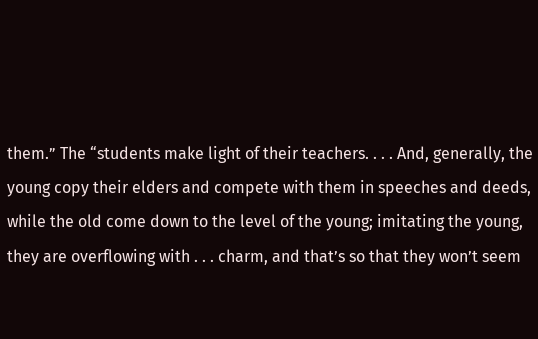them.” The “students make light of their teachers. . . . And, generally, the young copy their elders and compete with them in speeches and deeds, while the old come down to the level of the young; imitating the young, they are overflowing with . . . charm, and that’s so that they won’t seem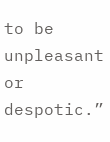to be unpleasant or despotic.”